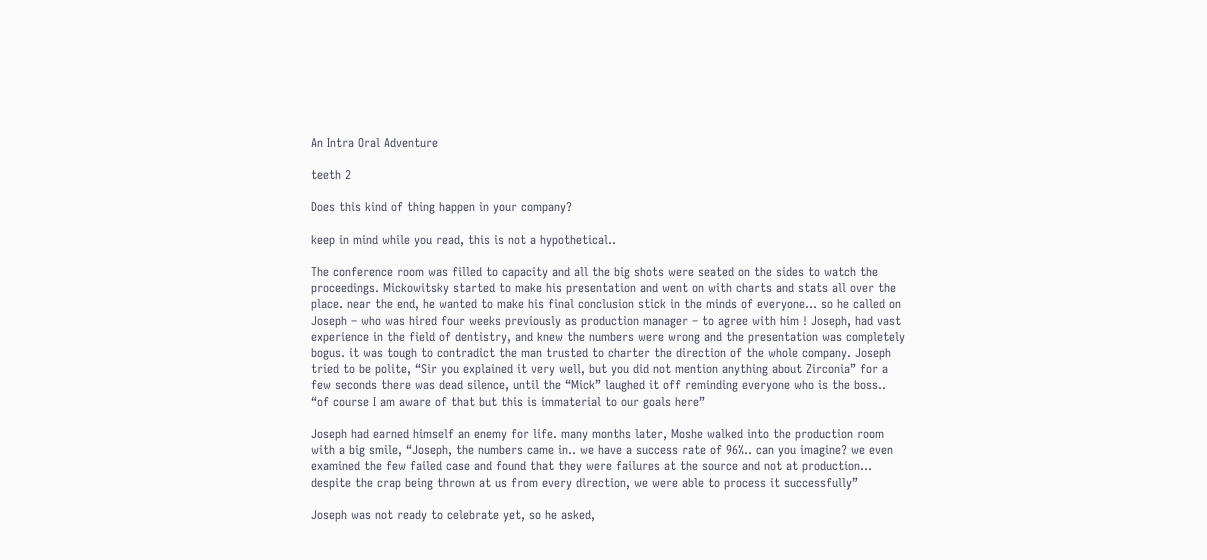An Intra Oral Adventure

teeth 2

Does this kind of thing happen in your company?

keep in mind while you read, this is not a hypothetical..

The conference room was filled to capacity and all the big shots were seated on the sides to watch the proceedings. Mickowitsky started to make his presentation and went on with charts and stats all over the place. near the end, he wanted to make his final conclusion stick in the minds of everyone… so he called on Joseph – who was hired four weeks previously as production manager – to agree with him ! Joseph, had vast experience in the field of dentistry, and knew the numbers were wrong and the presentation was completely bogus. it was tough to contradict the man trusted to charter the direction of the whole company. Joseph tried to be polite, “Sir you explained it very well, but you did not mention anything about Zirconia” for a few seconds there was dead silence, until the “Mick” laughed it off reminding everyone who is the boss.. “of course I am aware of that but this is immaterial to our goals here”

Joseph had earned himself an enemy for life. many months later, Moshe walked into the production room with a big smile, “Joseph, the numbers came in.. we have a success rate of 96%.. can you imagine? we even examined the few failed case and found that they were failures at the source and not at production… despite the crap being thrown at us from every direction, we were able to process it successfully”

Joseph was not ready to celebrate yet, so he asked,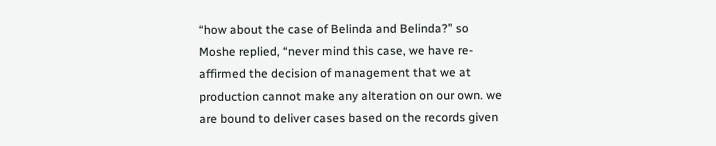“how about the case of Belinda and Belinda?” so Moshe replied, “never mind this case, we have re-affirmed the decision of management that we at production cannot make any alteration on our own. we are bound to deliver cases based on the records given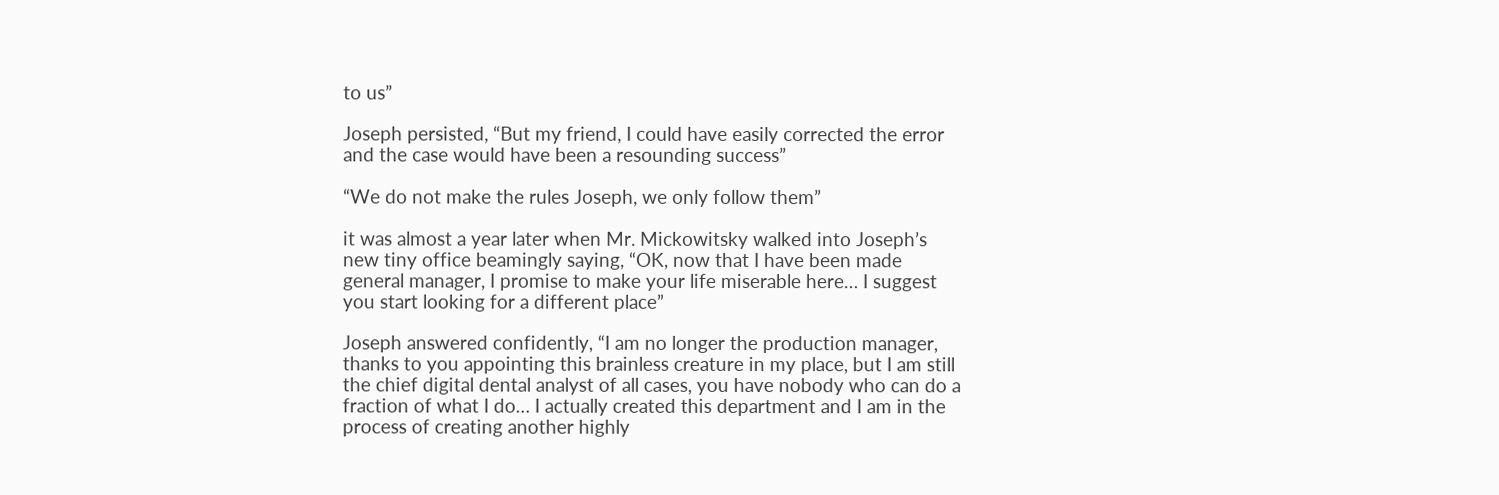to us”

Joseph persisted, “But my friend, I could have easily corrected the error and the case would have been a resounding success”

“We do not make the rules Joseph, we only follow them”

it was almost a year later when Mr. Mickowitsky walked into Joseph’s new tiny office beamingly saying, “OK, now that I have been made general manager, I promise to make your life miserable here… I suggest you start looking for a different place”

Joseph answered confidently, “I am no longer the production manager, thanks to you appointing this brainless creature in my place, but I am still the chief digital dental analyst of all cases, you have nobody who can do a fraction of what I do… I actually created this department and I am in the process of creating another highly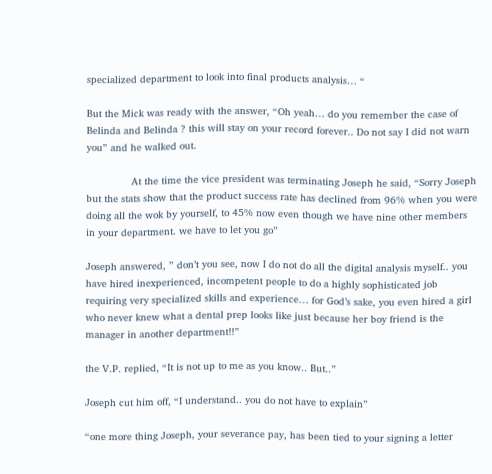specialized department to look into final products analysis… “

But the Mick was ready with the answer, “Oh yeah… do you remember the case of Belinda and Belinda ? this will stay on your record forever.. Do not say I did not warn you” and he walked out.

               At the time the vice president was terminating Joseph he said, “Sorry Joseph but the stats show that the product success rate has declined from 96% when you were doing all the wok by yourself, to 45% now even though we have nine other members in your department. we have to let you go”

Joseph answered, ” don’t you see, now I do not do all the digital analysis myself.. you have hired inexperienced, incompetent people to do a highly sophisticated job requiring very specialized skills and experience… for God’s sake, you even hired a girl who never knew what a dental prep looks like just because her boy friend is the manager in another department!!”

the V.P. replied, “It is not up to me as you know.. But..”

Joseph cut him off, “I understand.. you do not have to explain”

“one more thing Joseph, your severance pay, has been tied to your signing a letter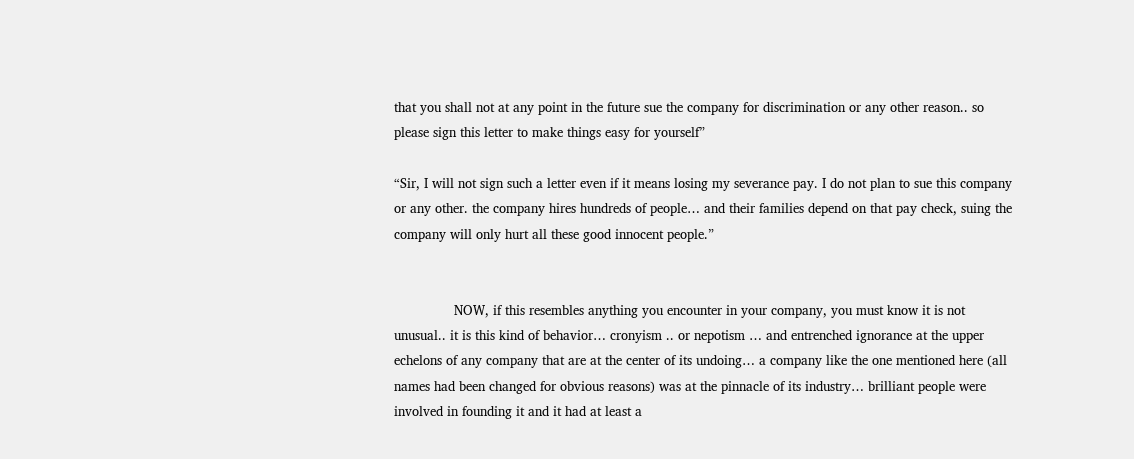that you shall not at any point in the future sue the company for discrimination or any other reason.. so please sign this letter to make things easy for yourself”

“Sir, I will not sign such a letter even if it means losing my severance pay. I do not plan to sue this company or any other. the company hires hundreds of people… and their families depend on that pay check, suing the company will only hurt all these good innocent people.”


               NOW, if this resembles anything you encounter in your company, you must know it is not unusual.. it is this kind of behavior… cronyism .. or nepotism … and entrenched ignorance at the upper echelons of any company that are at the center of its undoing… a company like the one mentioned here (all names had been changed for obvious reasons) was at the pinnacle of its industry… brilliant people were involved in founding it and it had at least a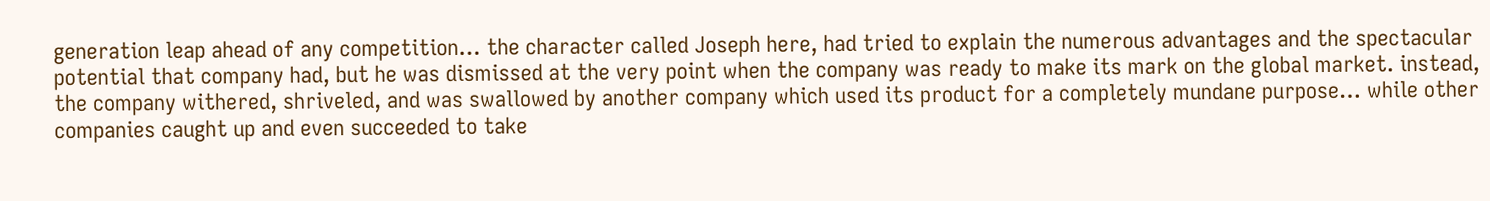generation leap ahead of any competition… the character called Joseph here, had tried to explain the numerous advantages and the spectacular potential that company had, but he was dismissed at the very point when the company was ready to make its mark on the global market. instead, the company withered, shriveled, and was swallowed by another company which used its product for a completely mundane purpose… while other companies caught up and even succeeded to take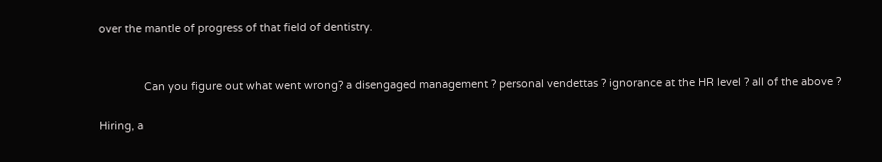over the mantle of progress of that field of dentistry.


               Can you figure out what went wrong? a disengaged management ? personal vendettas ? ignorance at the HR level ? all of the above ?

Hiring, a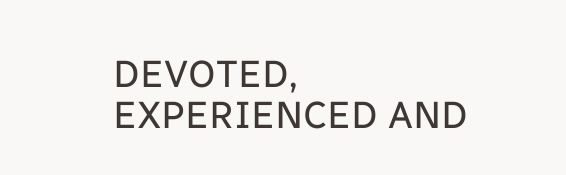DEVOTED, EXPERIENCED AND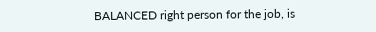BALANCED right person for the job, is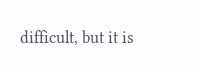difficult, but it is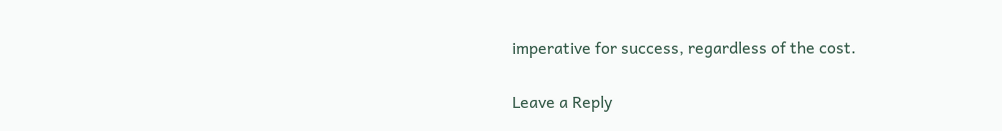imperative for success, regardless of the cost.

Leave a Reply